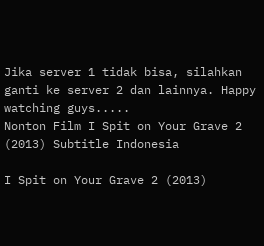Jika server 1 tidak bisa, silahkan ganti ke server 2 dan lainnya. Happy watching guys.....
Nonton Film I Spit on Your Grave 2 (2013) Subtitle Indonesia

I Spit on Your Grave 2 (2013)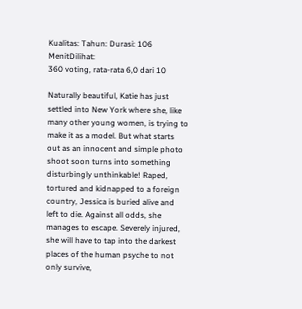Kualitas: Tahun: Durasi: 106 MenitDilihat:
360 voting, rata-rata 6,0 dari 10

Naturally beautiful, Katie has just settled into New York where she, like many other young women, is trying to make it as a model. But what starts out as an innocent and simple photo shoot soon turns into something disturbingly unthinkable! Raped, tortured and kidnapped to a foreign country, Jessica is buried alive and left to die. Against all odds, she manages to escape. Severely injured, she will have to tap into the darkest places of the human psyche to not only survive,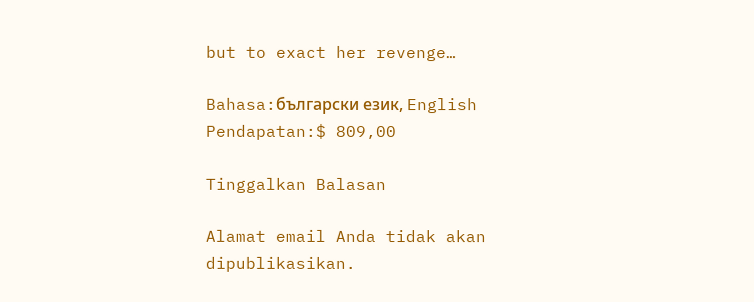but to exact her revenge…

Bahasa:български език, English
Pendapatan:$ 809,00

Tinggalkan Balasan

Alamat email Anda tidak akan dipublikasikan.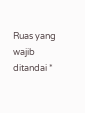Ruas yang wajib ditandai *